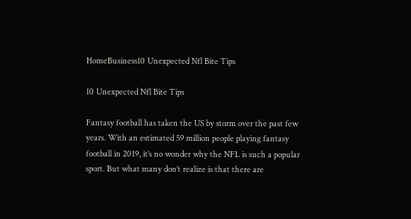HomeBusiness10 Unexpected Nfl Bite Tips

10 Unexpected Nfl Bite Tips

Fantasy football has taken the US by storm over the past few years. With an estimated 59 million people playing fantasy football in 2019, it’s no wonder why the NFL is such a popular sport. But what many don’t realize is that there are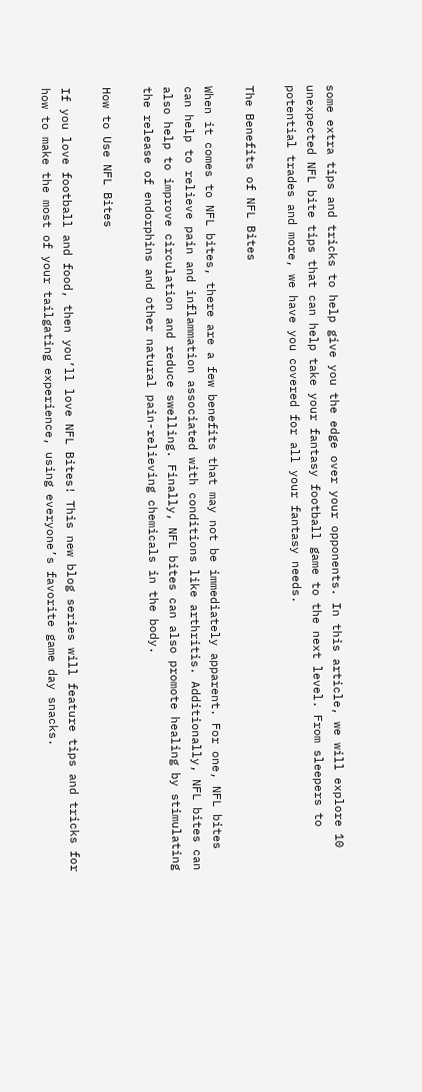some extra tips and tricks to help give you the edge over your opponents. In this article, we will explore 10 unexpected NFL bite tips that can help take your fantasy football game to the next level. From sleepers to potential trades and more, we have you covered for all your fantasy needs.

The Benefits of NFL Bites

When it comes to NFL bites, there are a few benefits that may not be immediately apparent. For one, NFL bites can help to relieve pain and inflammation associated with conditions like arthritis. Additionally, NFL bites can also help to improve circulation and reduce swelling. Finally, NFL bites can also promote healing by stimulating the release of endorphins and other natural pain-relieving chemicals in the body.

How to Use NFL Bites

If you love football and food, then you’ll love NFL Bites! This new blog series will feature tips and tricks for how to make the most of your tailgating experience, using everyone’s favorite game day snacks.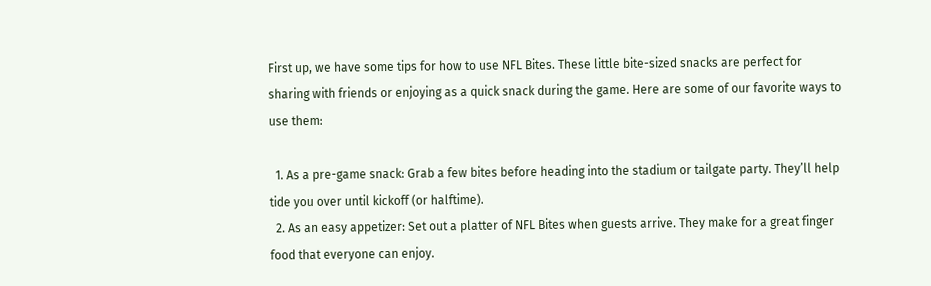First up, we have some tips for how to use NFL Bites. These little bite-sized snacks are perfect for sharing with friends or enjoying as a quick snack during the game. Here are some of our favorite ways to use them:

  1. As a pre-game snack: Grab a few bites before heading into the stadium or tailgate party. They’ll help tide you over until kickoff (or halftime).
  2. As an easy appetizer: Set out a platter of NFL Bites when guests arrive. They make for a great finger food that everyone can enjoy.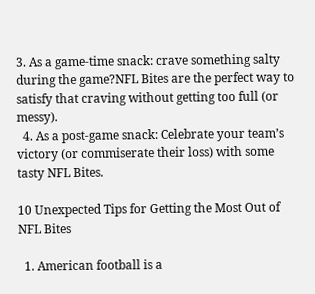3. As a game-time snack: crave something salty during the game?NFL Bites are the perfect way to satisfy that craving without getting too full (or messy).
  4. As a post-game snack: Celebrate your team’s victory (or commiserate their loss) with some tasty NFL Bites.

10 Unexpected Tips for Getting the Most Out of NFL Bites

  1. American football is a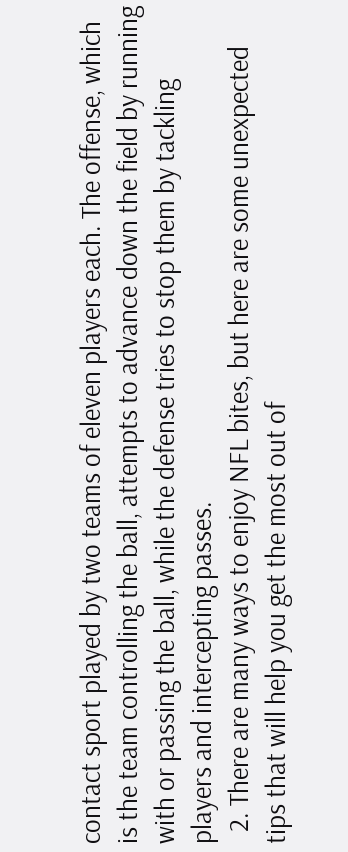contact sport played by two teams of eleven players each. The offense, which is the team controlling the ball, attempts to advance down the field by running with or passing the ball, while the defense tries to stop them by tackling players and intercepting passes.
  2. There are many ways to enjoy NFL bites, but here are some unexpected tips that will help you get the most out of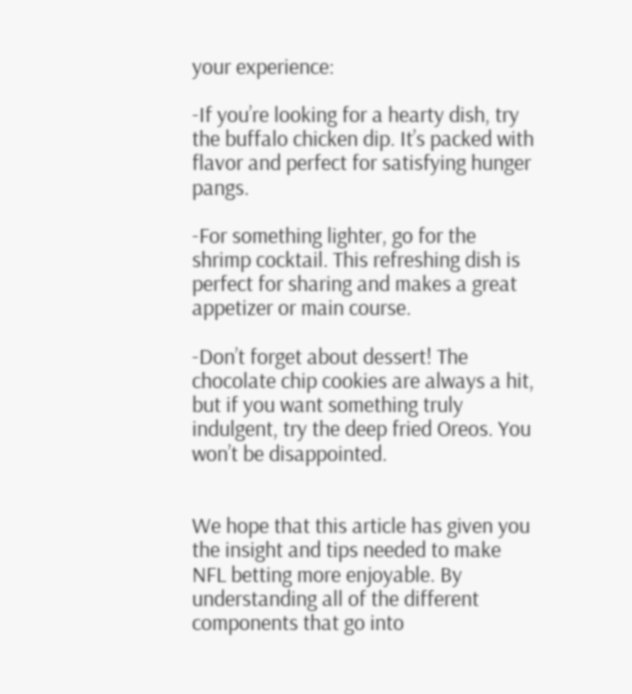your experience:

-If you’re looking for a hearty dish, try the buffalo chicken dip. It’s packed with flavor and perfect for satisfying hunger pangs.

-For something lighter, go for the shrimp cocktail. This refreshing dish is perfect for sharing and makes a great appetizer or main course.

-Don’t forget about dessert! The chocolate chip cookies are always a hit, but if you want something truly indulgent, try the deep fried Oreos. You won’t be disappointed.


We hope that this article has given you the insight and tips needed to make NFL betting more enjoyable. By understanding all of the different components that go into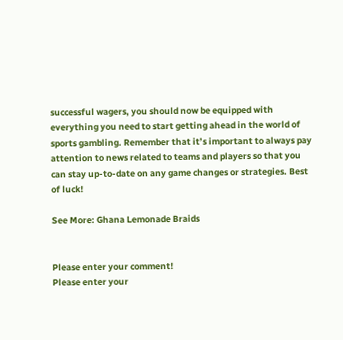successful wagers, you should now be equipped with everything you need to start getting ahead in the world of sports gambling. Remember that it’s important to always pay attention to news related to teams and players so that you can stay up-to-date on any game changes or strategies. Best of luck!

See More: Ghana Lemonade Braids


Please enter your comment!
Please enter your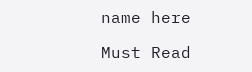name here

Must Read